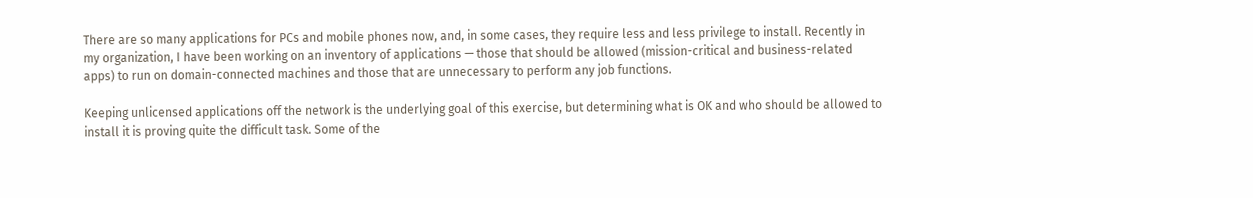There are so many applications for PCs and mobile phones now, and, in some cases, they require less and less privilege to install. Recently in my organization, I have been working on an inventory of applications — those that should be allowed (mission-critical and business-related apps) to run on domain-connected machines and those that are unnecessary to perform any job functions.

Keeping unlicensed applications off the network is the underlying goal of this exercise, but determining what is OK and who should be allowed to install it is proving quite the difficult task. Some of the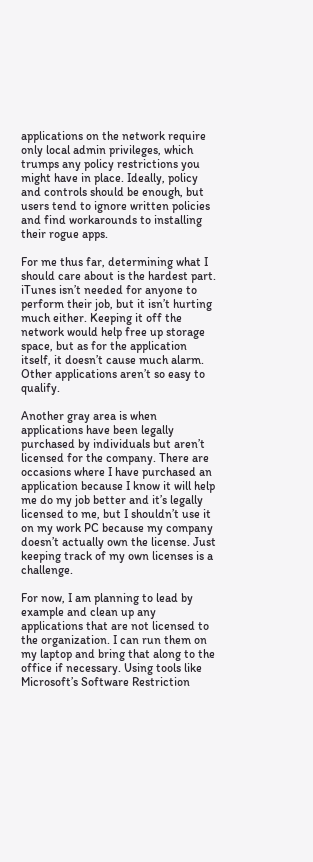applications on the network require only local admin privileges, which trumps any policy restrictions you might have in place. Ideally, policy and controls should be enough, but users tend to ignore written policies and find workarounds to installing their rogue apps.

For me thus far, determining what I should care about is the hardest part. iTunes isn’t needed for anyone to perform their job, but it isn’t hurting much either. Keeping it off the network would help free up storage space, but as for the application itself, it doesn’t cause much alarm. Other applications aren’t so easy to qualify.

Another gray area is when applications have been legally purchased by individuals but aren’t licensed for the company. There are occasions where I have purchased an application because I know it will help me do my job better and it’s legally licensed to me, but I shouldn’t use it on my work PC because my company doesn’t actually own the license. Just keeping track of my own licenses is a challenge.

For now, I am planning to lead by example and clean up any applications that are not licensed to the organization. I can run them on my laptop and bring that along to the office if necessary. Using tools like Microsoft’s Software Restriction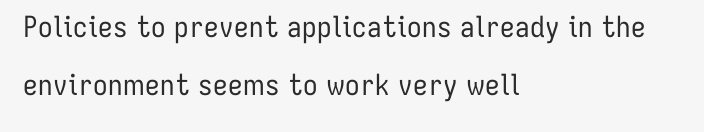Policies to prevent applications already in the environment seems to work very well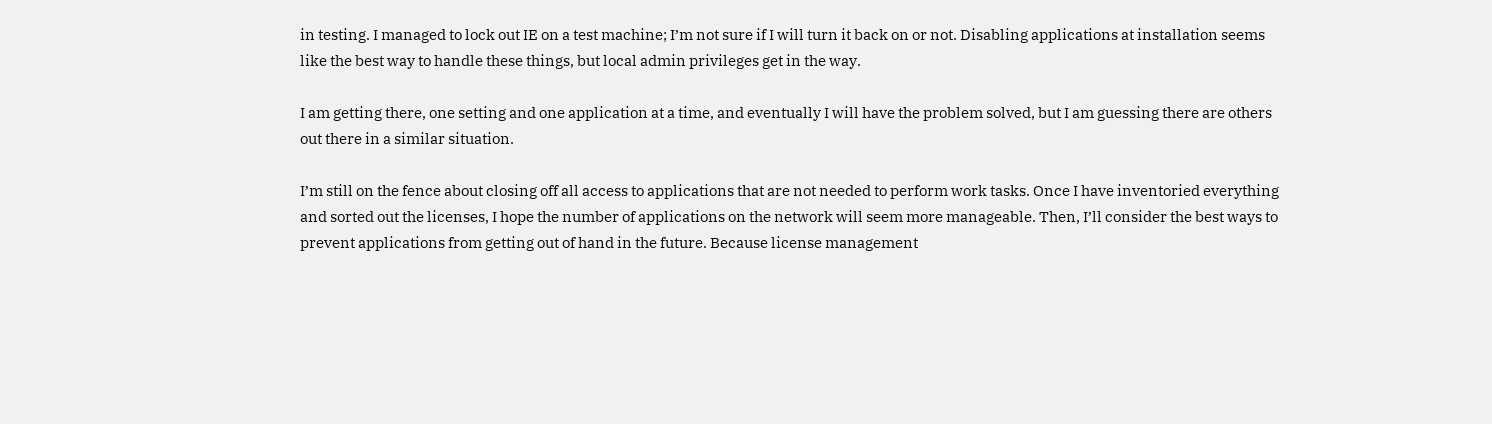in testing. I managed to lock out IE on a test machine; I’m not sure if I will turn it back on or not. Disabling applications at installation seems like the best way to handle these things, but local admin privileges get in the way.

I am getting there, one setting and one application at a time, and eventually I will have the problem solved, but I am guessing there are others out there in a similar situation.

I’m still on the fence about closing off all access to applications that are not needed to perform work tasks. Once I have inventoried everything and sorted out the licenses, I hope the number of applications on the network will seem more manageable. Then, I’ll consider the best ways to prevent applications from getting out of hand in the future. Because license management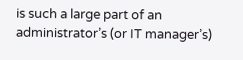is such a large part of an administrator’s (or IT manager’s)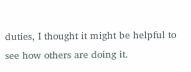duties, I thought it might be helpful to see how others are doing it.